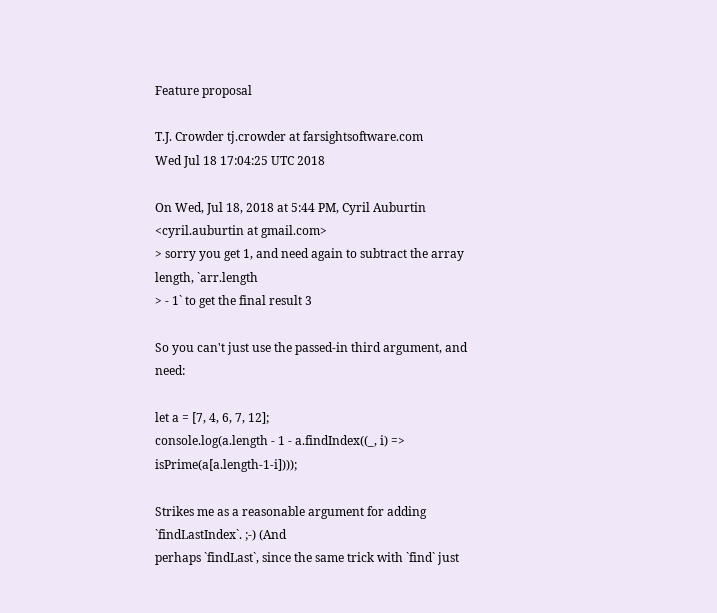Feature proposal

T.J. Crowder tj.crowder at farsightsoftware.com
Wed Jul 18 17:04:25 UTC 2018

On Wed, Jul 18, 2018 at 5:44 PM, Cyril Auburtin <cyril.auburtin at gmail.com>
> sorry you get 1, and need again to subtract the array length, `arr.length
> - 1` to get the final result 3

So you can't just use the passed-in third argument, and need:

let a = [7, 4, 6, 7, 12];
console.log(a.length - 1 - a.findIndex((_, i) => isPrime(a[a.length-1-i])));

Strikes me as a reasonable argument for adding `findLastIndex`. ;-) (And
perhaps `findLast`, since the same trick with `find` just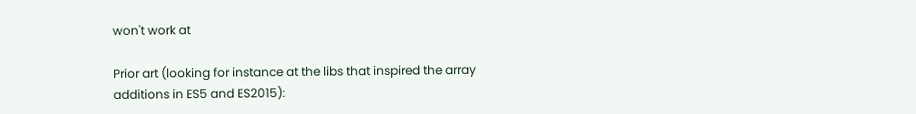won't work at

Prior art (looking for instance at the libs that inspired the array
additions in ES5 and ES2015):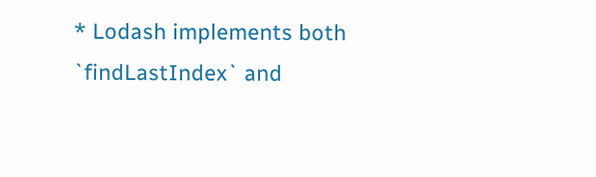* Lodash implements both `findLastIndex` and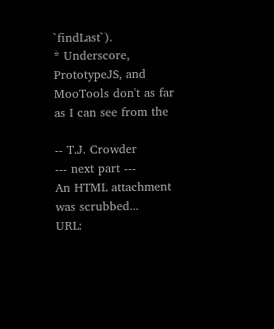`findLast`).
* Underscore, PrototypeJS, and MooTools don't as far as I can see from the

-- T.J. Crowder
--- next part ---
An HTML attachment was scrubbed...
URL: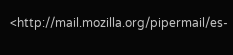<http://mail.mozilla.org/pipermail/es-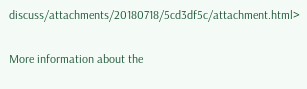discuss/attachments/20180718/5cd3df5c/attachment.html>

More information about the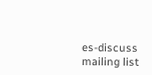es-discuss mailing list